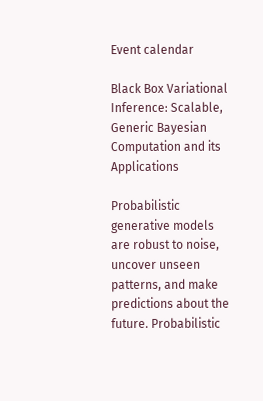Event calendar

Black Box Variational Inference: Scalable, Generic Bayesian Computation and its Applications

Probabilistic generative models are robust to noise, uncover unseen patterns, and make predictions about the future. Probabilistic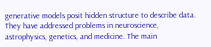generative models posit hidden structure to describe data. They have addressed problems in neuroscience, astrophysics, genetics, and medicine. The main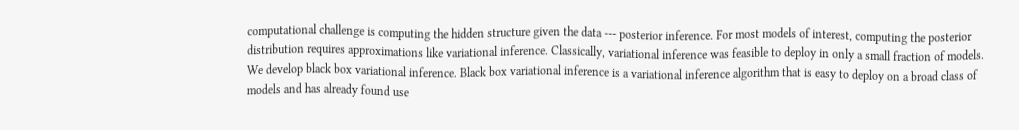computational challenge is computing the hidden structure given the data --- posterior inference. For most models of interest, computing the posterior distribution requires approximations like variational inference. Classically, variational inference was feasible to deploy in only a small fraction of models. We develop black box variational inference. Black box variational inference is a variational inference algorithm that is easy to deploy on a broad class of models and has already found use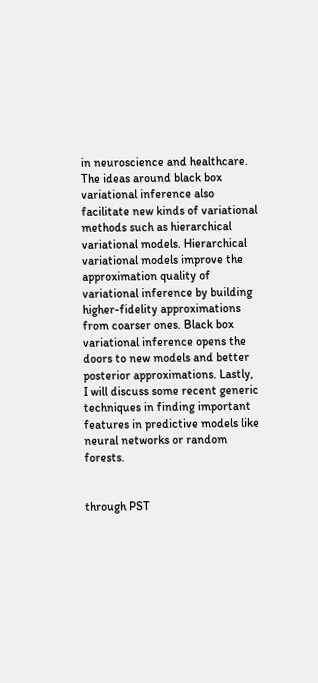in neuroscience and healthcare. The ideas around black box variational inference also facilitate new kinds of variational methods such as hierarchical variational models. Hierarchical variational models improve the approximation quality of variational inference by building higher-fidelity approximations from coarser ones. Black box variational inference opens the doors to new models and better posterior approximations. Lastly, I will discuss some recent generic techniques in finding important features in predictive models like neural networks or random forests.


through PST